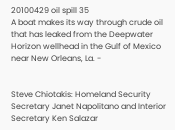20100429 oil spill 35
A boat makes its way through crude oil that has leaked from the Deepwater Horizon wellhead in the Gulf of Mexico near New Orleans, La. -


Steve Chiotakis: Homeland Security Secretary Janet Napolitano and Interior Secretary Ken Salazar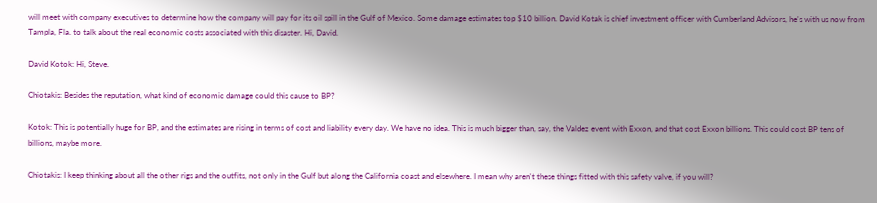will meet with company executives to determine how the company will pay for its oil spill in the Gulf of Mexico. Some damage estimates top $10 billion. David Kotak is chief investment officer with Cumberland Advisors, he's with us now from Tampla, Fla. to talk about the real economic costs associated with this disaster. Hi, David.

David Kotok: Hi, Steve.

Chiotakis: Besides the reputation, what kind of economic damage could this cause to BP?

Kotok: This is potentially huge for BP, and the estimates are rising in terms of cost and liability every day. We have no idea. This is much bigger than, say, the Valdez event with Exxon, and that cost Exxon billions. This could cost BP tens of billions, maybe more.

Chiotakis: I keep thinking about all the other rigs and the outfits, not only in the Gulf but along the California coast and elsewhere. I mean why aren't these things fitted with this safety valve, if you will?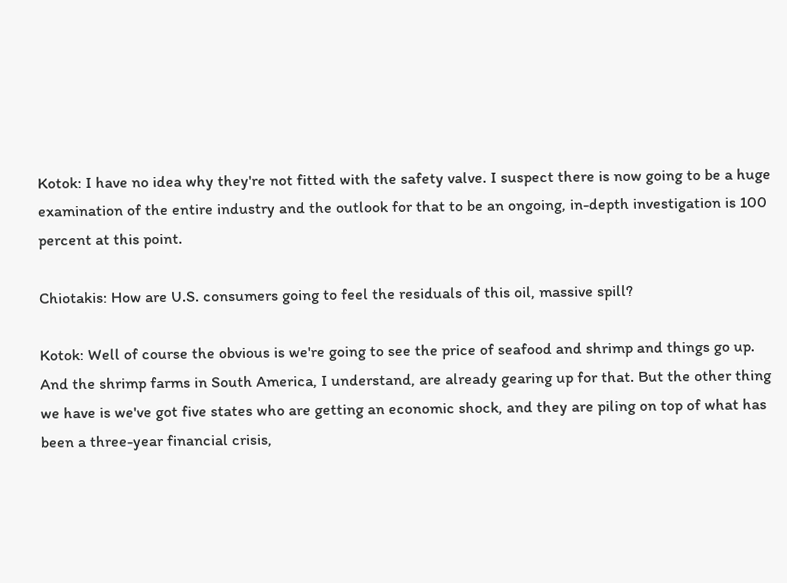Kotok: I have no idea why they're not fitted with the safety valve. I suspect there is now going to be a huge examination of the entire industry and the outlook for that to be an ongoing, in-depth investigation is 100 percent at this point.

Chiotakis: How are U.S. consumers going to feel the residuals of this oil, massive spill?

Kotok: Well of course the obvious is we're going to see the price of seafood and shrimp and things go up. And the shrimp farms in South America, I understand, are already gearing up for that. But the other thing we have is we've got five states who are getting an economic shock, and they are piling on top of what has been a three-year financial crisis,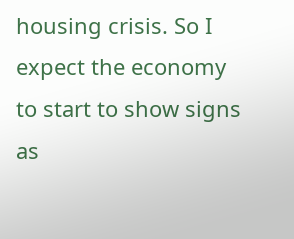housing crisis. So I expect the economy to start to show signs as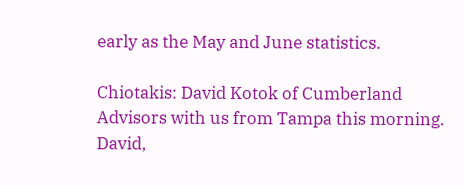early as the May and June statistics.

Chiotakis: David Kotok of Cumberland Advisors with us from Tampa this morning. David,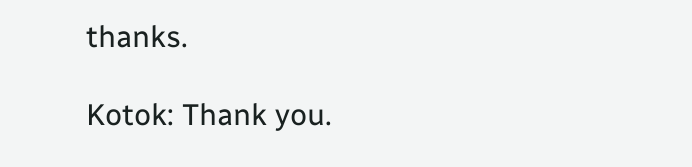thanks.

Kotok: Thank you.